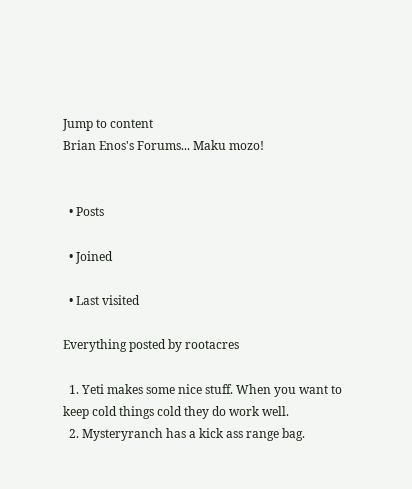Jump to content
Brian Enos's Forums... Maku mozo!


  • Posts

  • Joined

  • Last visited

Everything posted by rootacres

  1. Yeti makes some nice stuff. When you want to keep cold things cold they do work well.
  2. Mysteryranch has a kick ass range bag.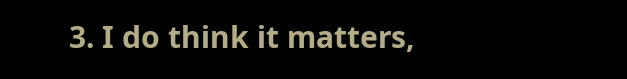3. I do think it matters,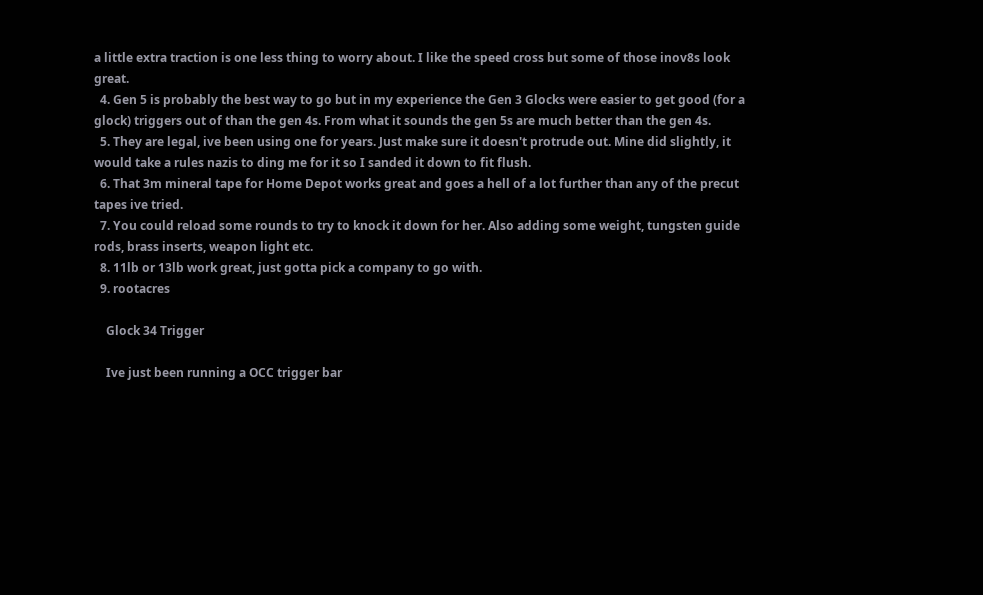a little extra traction is one less thing to worry about. I like the speed cross but some of those inov8s look great.
  4. Gen 5 is probably the best way to go but in my experience the Gen 3 Glocks were easier to get good (for a glock) triggers out of than the gen 4s. From what it sounds the gen 5s are much better than the gen 4s.
  5. They are legal, ive been using one for years. Just make sure it doesn't protrude out. Mine did slightly, it would take a rules nazis to ding me for it so I sanded it down to fit flush.
  6. That 3m mineral tape for Home Depot works great and goes a hell of a lot further than any of the precut tapes ive tried.
  7. You could reload some rounds to try to knock it down for her. Also adding some weight, tungsten guide rods, brass inserts, weapon light etc.
  8. 11lb or 13lb work great, just gotta pick a company to go with.
  9. rootacres

    Glock 34 Trigger

    Ive just been running a OCC trigger bar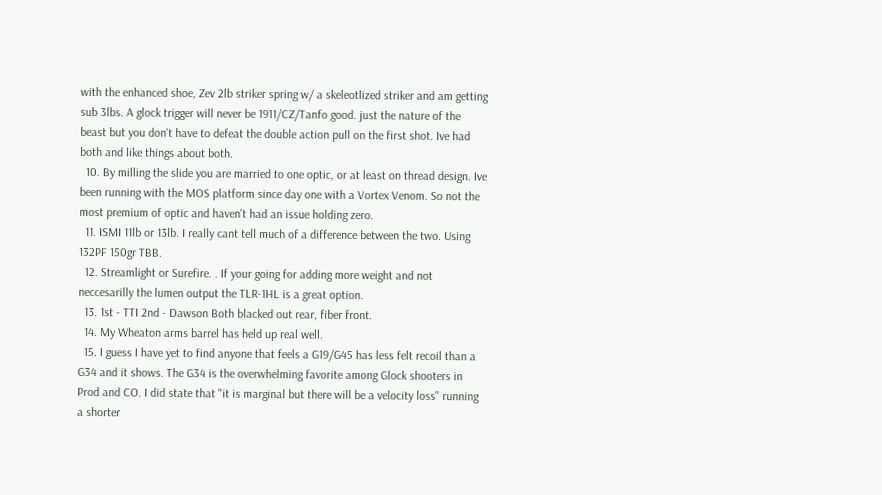with the enhanced shoe, Zev 2lb striker spring w/ a skeleotlized striker and am getting sub 3lbs. A glock trigger will never be 1911/CZ/Tanfo good. just the nature of the beast but you don't have to defeat the double action pull on the first shot. Ive had both and like things about both.
  10. By milling the slide you are married to one optic, or at least on thread design. Ive been running with the MOS platform since day one with a Vortex Venom. So not the most premium of optic and haven't had an issue holding zero.
  11. ISMI 11lb or 13lb. I really cant tell much of a difference between the two. Using 132PF 150gr TBB.
  12. Streamlight or Surefire. . If your going for adding more weight and not neccesarilly the lumen output the TLR-1HL is a great option.
  13. 1st - TTI 2nd - Dawson Both blacked out rear, fiber front.
  14. My Wheaton arms barrel has held up real well.
  15. I guess I have yet to find anyone that feels a G19/G45 has less felt recoil than a G34 and it shows. The G34 is the overwhelming favorite among Glock shooters in Prod and CO. I did state that "it is marginal but there will be a velocity loss" running a shorter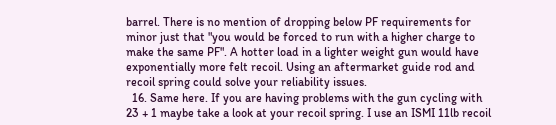barrel. There is no mention of dropping below PF requirements for minor just that "you would be forced to run with a higher charge to make the same PF". A hotter load in a lighter weight gun would have exponentially more felt recoil. Using an aftermarket guide rod and recoil spring could solve your reliability issues.
  16. Same here. If you are having problems with the gun cycling with 23 + 1 maybe take a look at your recoil spring. I use an ISMI 11lb recoil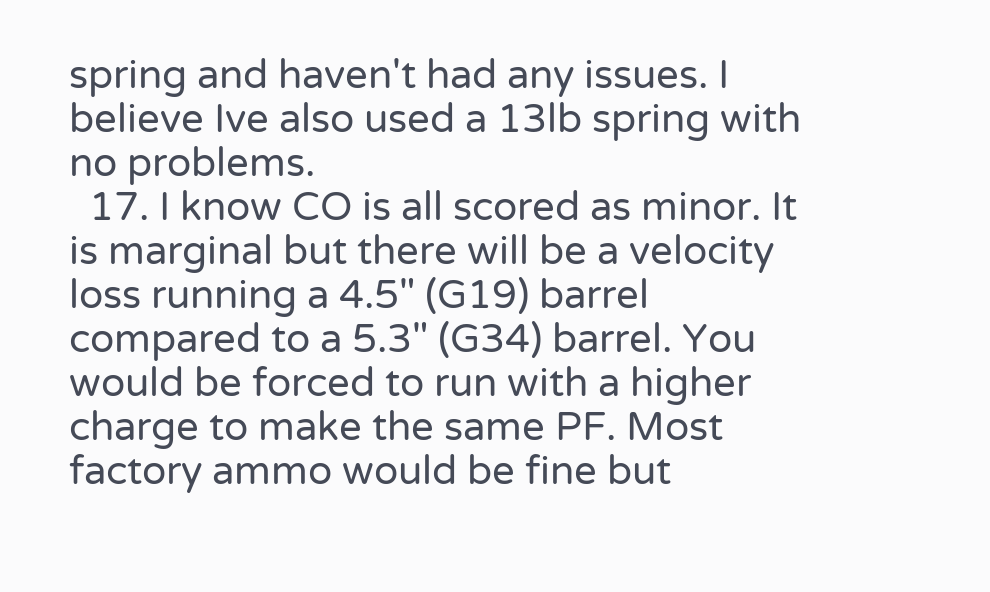spring and haven't had any issues. I believe Ive also used a 13lb spring with no problems.
  17. I know CO is all scored as minor. It is marginal but there will be a velocity loss running a 4.5" (G19) barrel compared to a 5.3" (G34) barrel. You would be forced to run with a higher charge to make the same PF. Most factory ammo would be fine but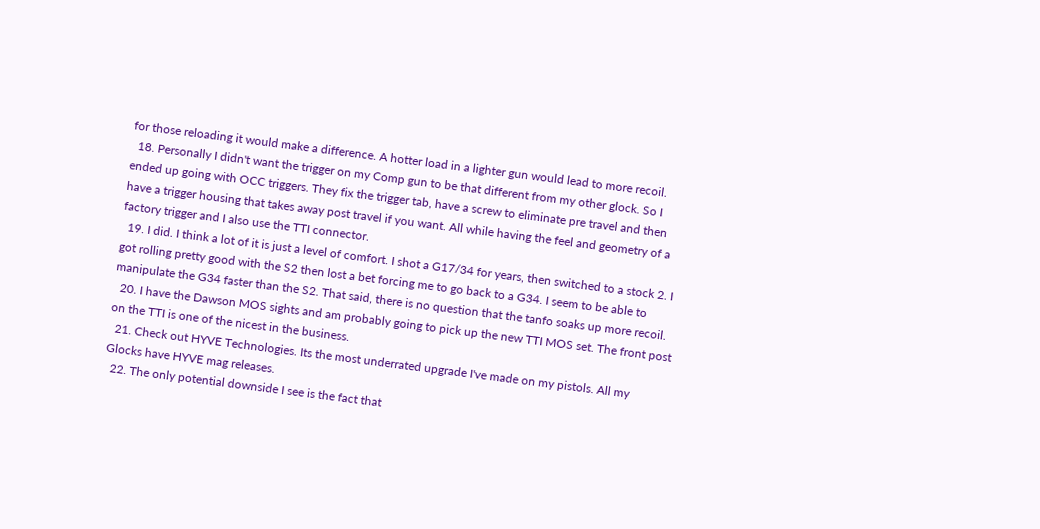for those reloading it would make a difference. A hotter load in a lighter gun would lead to more recoil.
  18. Personally I didn't want the trigger on my Comp gun to be that different from my other glock. So I ended up going with OCC triggers. They fix the trigger tab, have a screw to eliminate pre travel and then have a trigger housing that takes away post travel if you want. All while having the feel and geometry of a factory trigger and I also use the TTI connector.
  19. I did. I think a lot of it is just a level of comfort. I shot a G17/34 for years, then switched to a stock 2. I got rolling pretty good with the S2 then lost a bet forcing me to go back to a G34. I seem to be able to manipulate the G34 faster than the S2. That said, there is no question that the tanfo soaks up more recoil.
  20. I have the Dawson MOS sights and am probably going to pick up the new TTI MOS set. The front post on the TTI is one of the nicest in the business.
  21. Check out HYVE Technologies. Its the most underrated upgrade I've made on my pistols. All my Glocks have HYVE mag releases.
  22. The only potential downside I see is the fact that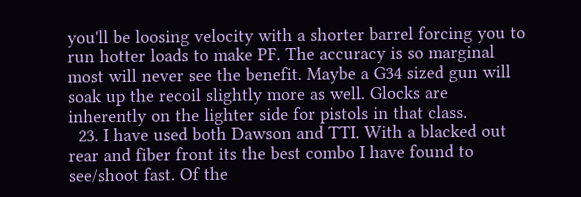you'll be loosing velocity with a shorter barrel forcing you to run hotter loads to make PF. The accuracy is so marginal most will never see the benefit. Maybe a G34 sized gun will soak up the recoil slightly more as well. Glocks are inherently on the lighter side for pistols in that class.
  23. I have used both Dawson and TTI. With a blacked out rear and fiber front its the best combo I have found to see/shoot fast. Of the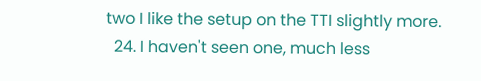two I like the setup on the TTI slightly more.
  24. I haven't seen one, much less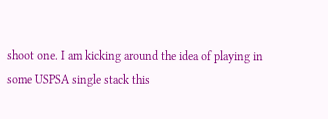shoot one. I am kicking around the idea of playing in some USPSA single stack this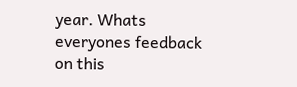year. Whats everyones feedback on this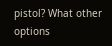pistol? What other options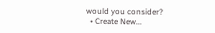would you consider?
  • Create New...